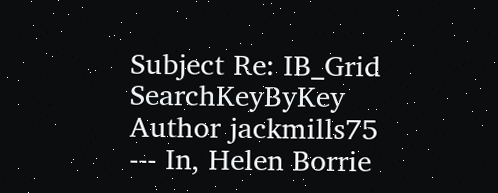Subject Re: IB_Grid SearchKeyByKey
Author jackmills75
--- In, Helen Borrie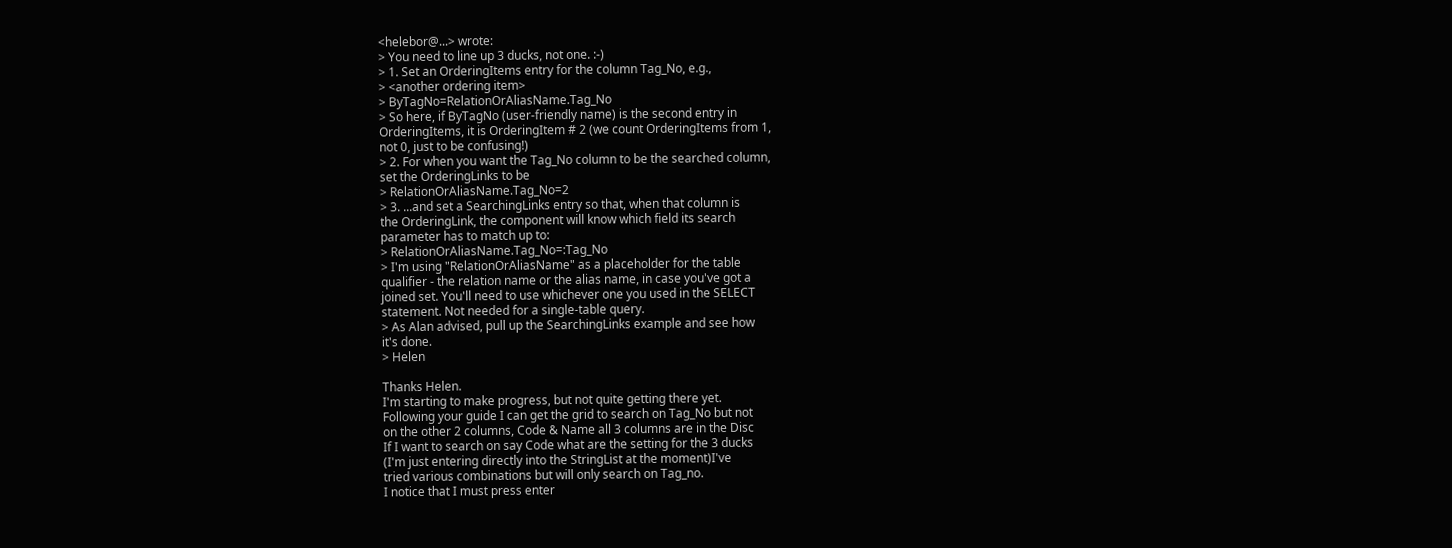<helebor@...> wrote:
> You need to line up 3 ducks, not one. :-)
> 1. Set an OrderingItems entry for the column Tag_No, e.g.,
> <another ordering item>
> ByTagNo=RelationOrAliasName.Tag_No
> So here, if ByTagNo (user-friendly name) is the second entry in
OrderingItems, it is OrderingItem # 2 (we count OrderingItems from 1,
not 0, just to be confusing!)
> 2. For when you want the Tag_No column to be the searched column,
set the OrderingLinks to be
> RelationOrAliasName.Tag_No=2
> 3. ...and set a SearchingLinks entry so that, when that column is
the OrderingLink, the component will know which field its search
parameter has to match up to:
> RelationOrAliasName.Tag_No=:Tag_No
> I'm using "RelationOrAliasName" as a placeholder for the table
qualifier - the relation name or the alias name, in case you've got a
joined set. You'll need to use whichever one you used in the SELECT
statement. Not needed for a single-table query.
> As Alan advised, pull up the SearchingLinks example and see how
it's done.
> Helen

Thanks Helen.
I'm starting to make progress, but not quite getting there yet.
Following your guide I can get the grid to search on Tag_No but not
on the other 2 columns, Code & Name all 3 columns are in the Disc
If I want to search on say Code what are the setting for the 3 ducks
(I'm just entering directly into the StringList at the moment)I've
tried various combinations but will only search on Tag_no.
I notice that I must press enter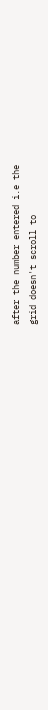after the number entered i.e the
grid doesn't scroll to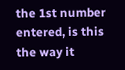the 1st number entered, is this the way it